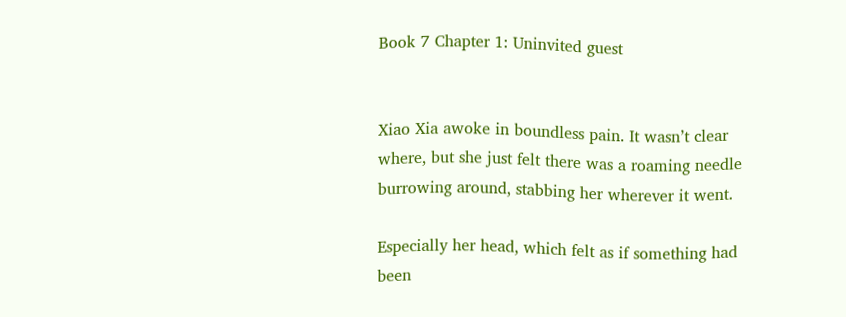Book 7 Chapter 1: Uninvited guest


Xiao Xia awoke in boundless pain. It wasn’t clear where, but she just felt there was a roaming needle burrowing around, stabbing her wherever it went.

Especially her head, which felt as if something had been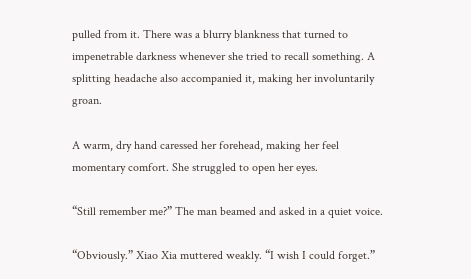pulled from it. There was a blurry blankness that turned to impenetrable darkness whenever she tried to recall something. A splitting headache also accompanied it, making her involuntarily groan.

A warm, dry hand caressed her forehead, making her feel momentary comfort. She struggled to open her eyes.

“Still remember me?” The man beamed and asked in a quiet voice.

“Obviously.” Xiao Xia muttered weakly. “I wish I could forget.”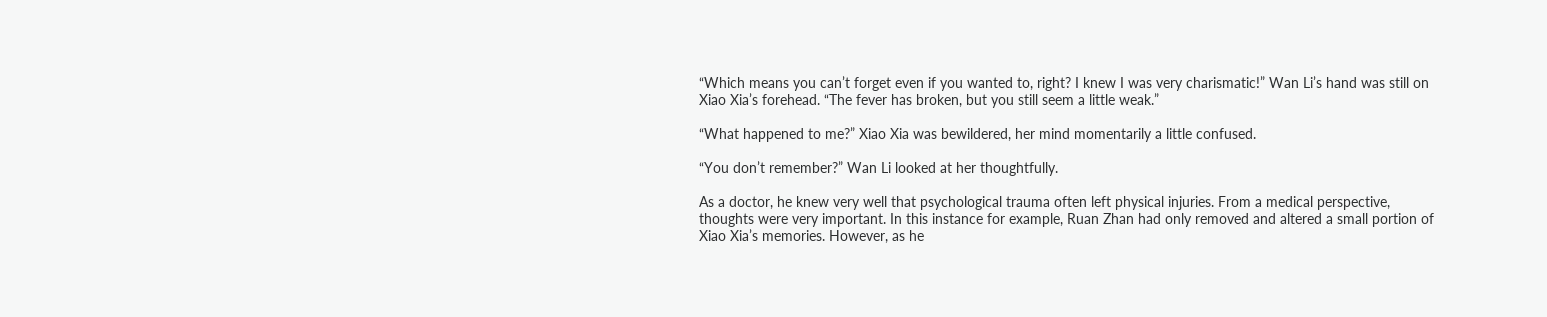“Which means you can’t forget even if you wanted to, right? I knew I was very charismatic!” Wan Li’s hand was still on Xiao Xia’s forehead. “The fever has broken, but you still seem a little weak.”

“What happened to me?” Xiao Xia was bewildered, her mind momentarily a little confused.

“You don’t remember?” Wan Li looked at her thoughtfully.

As a doctor, he knew very well that psychological trauma often left physical injuries. From a medical perspective, thoughts were very important. In this instance for example, Ruan Zhan had only removed and altered a small portion of Xiao Xia’s memories. However, as he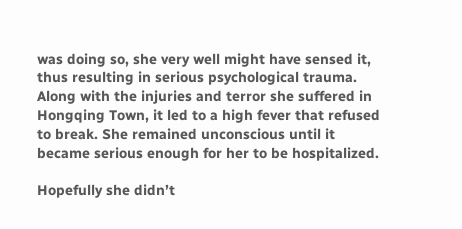was doing so, she very well might have sensed it, thus resulting in serious psychological trauma. Along with the injuries and terror she suffered in Hongqing Town, it led to a high fever that refused to break. She remained unconscious until it became serious enough for her to be hospitalized.

Hopefully she didn’t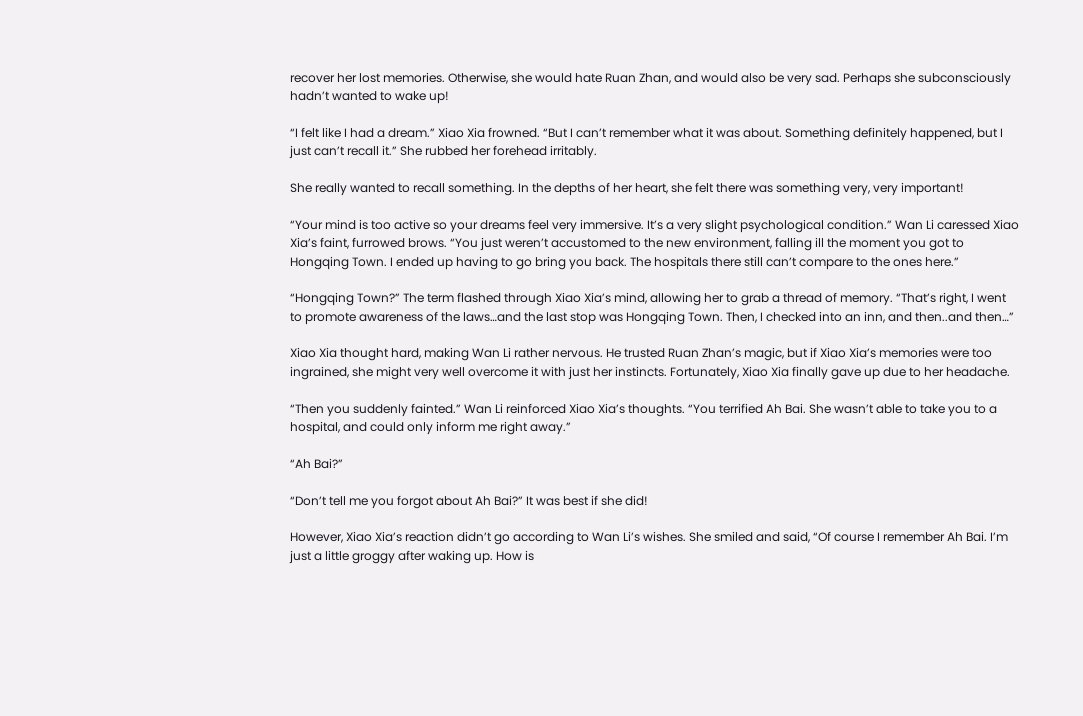recover her lost memories. Otherwise, she would hate Ruan Zhan, and would also be very sad. Perhaps she subconsciously hadn’t wanted to wake up!

“I felt like I had a dream.” Xiao Xia frowned. “But I can’t remember what it was about. Something definitely happened, but I just can’t recall it.” She rubbed her forehead irritably.

She really wanted to recall something. In the depths of her heart, she felt there was something very, very important!

“Your mind is too active so your dreams feel very immersive. It’s a very slight psychological condition.” Wan Li caressed Xiao Xia’s faint, furrowed brows. “You just weren’t accustomed to the new environment, falling ill the moment you got to Hongqing Town. I ended up having to go bring you back. The hospitals there still can’t compare to the ones here.”

“Hongqing Town?” The term flashed through Xiao Xia’s mind, allowing her to grab a thread of memory. “That’s right, I went to promote awareness of the laws…and the last stop was Hongqing Town. Then, I checked into an inn, and then..and then…”

Xiao Xia thought hard, making Wan Li rather nervous. He trusted Ruan Zhan’s magic, but if Xiao Xia’s memories were too ingrained, she might very well overcome it with just her instincts. Fortunately, Xiao Xia finally gave up due to her headache.

“Then you suddenly fainted.” Wan Li reinforced Xiao Xia’s thoughts. “You terrified Ah Bai. She wasn’t able to take you to a hospital, and could only inform me right away.”

“Ah Bai?”

“Don’t tell me you forgot about Ah Bai?” It was best if she did!

However, Xiao Xia’s reaction didn’t go according to Wan Li’s wishes. She smiled and said, “Of course I remember Ah Bai. I’m just a little groggy after waking up. How is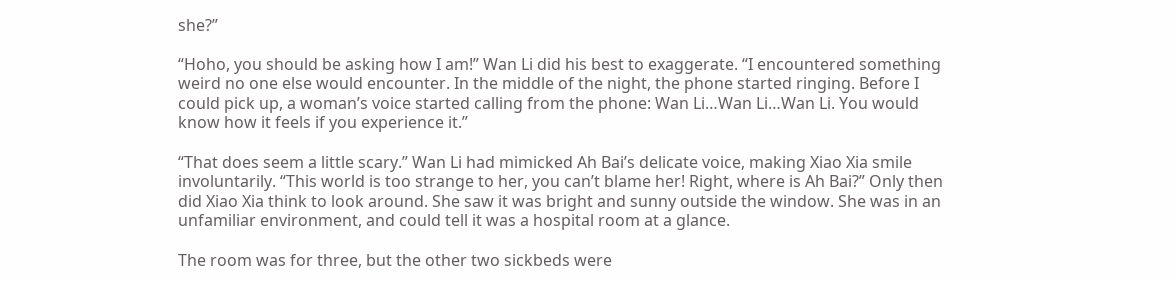she?”

“Hoho, you should be asking how I am!” Wan Li did his best to exaggerate. “I encountered something weird no one else would encounter. In the middle of the night, the phone started ringing. Before I could pick up, a woman’s voice started calling from the phone: Wan Li…Wan Li…Wan Li. You would know how it feels if you experience it.”

“That does seem a little scary.” Wan Li had mimicked Ah Bai’s delicate voice, making Xiao Xia smile involuntarily. “This world is too strange to her, you can’t blame her! Right, where is Ah Bai?” Only then did Xiao Xia think to look around. She saw it was bright and sunny outside the window. She was in an unfamiliar environment, and could tell it was a hospital room at a glance.

The room was for three, but the other two sickbeds were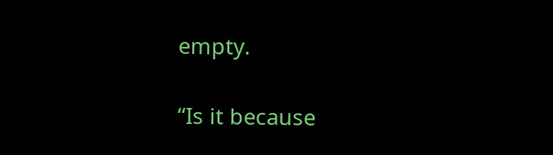empty.

“Is it because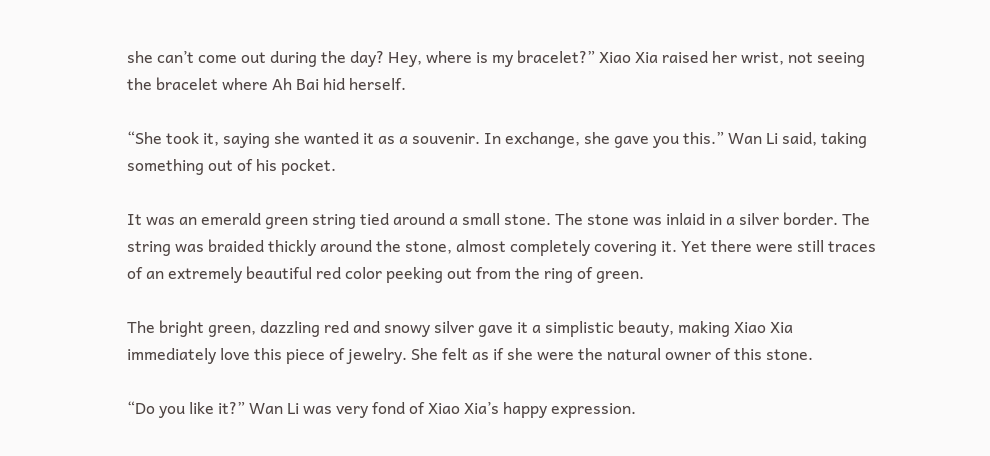she can’t come out during the day? Hey, where is my bracelet?” Xiao Xia raised her wrist, not seeing the bracelet where Ah Bai hid herself.

“She took it, saying she wanted it as a souvenir. In exchange, she gave you this.” Wan Li said, taking something out of his pocket.

It was an emerald green string tied around a small stone. The stone was inlaid in a silver border. The string was braided thickly around the stone, almost completely covering it. Yet there were still traces of an extremely beautiful red color peeking out from the ring of green.

The bright green, dazzling red and snowy silver gave it a simplistic beauty, making Xiao Xia immediately love this piece of jewelry. She felt as if she were the natural owner of this stone.

“Do you like it?” Wan Li was very fond of Xiao Xia’s happy expression.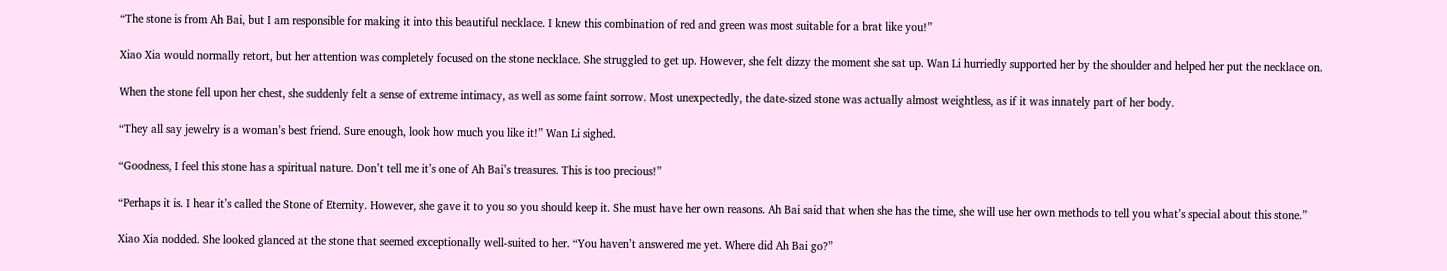“The stone is from Ah Bai, but I am responsible for making it into this beautiful necklace. I knew this combination of red and green was most suitable for a brat like you!”

Xiao Xia would normally retort, but her attention was completely focused on the stone necklace. She struggled to get up. However, she felt dizzy the moment she sat up. Wan Li hurriedly supported her by the shoulder and helped her put the necklace on.

When the stone fell upon her chest, she suddenly felt a sense of extreme intimacy, as well as some faint sorrow. Most unexpectedly, the date-sized stone was actually almost weightless, as if it was innately part of her body.

“They all say jewelry is a woman’s best friend. Sure enough, look how much you like it!” Wan Li sighed.

“Goodness, I feel this stone has a spiritual nature. Don’t tell me it’s one of Ah Bai’s treasures. This is too precious!”

“Perhaps it is. I hear it’s called the Stone of Eternity. However, she gave it to you so you should keep it. She must have her own reasons. Ah Bai said that when she has the time, she will use her own methods to tell you what’s special about this stone.”

Xiao Xia nodded. She looked glanced at the stone that seemed exceptionally well-suited to her. “You haven’t answered me yet. Where did Ah Bai go?”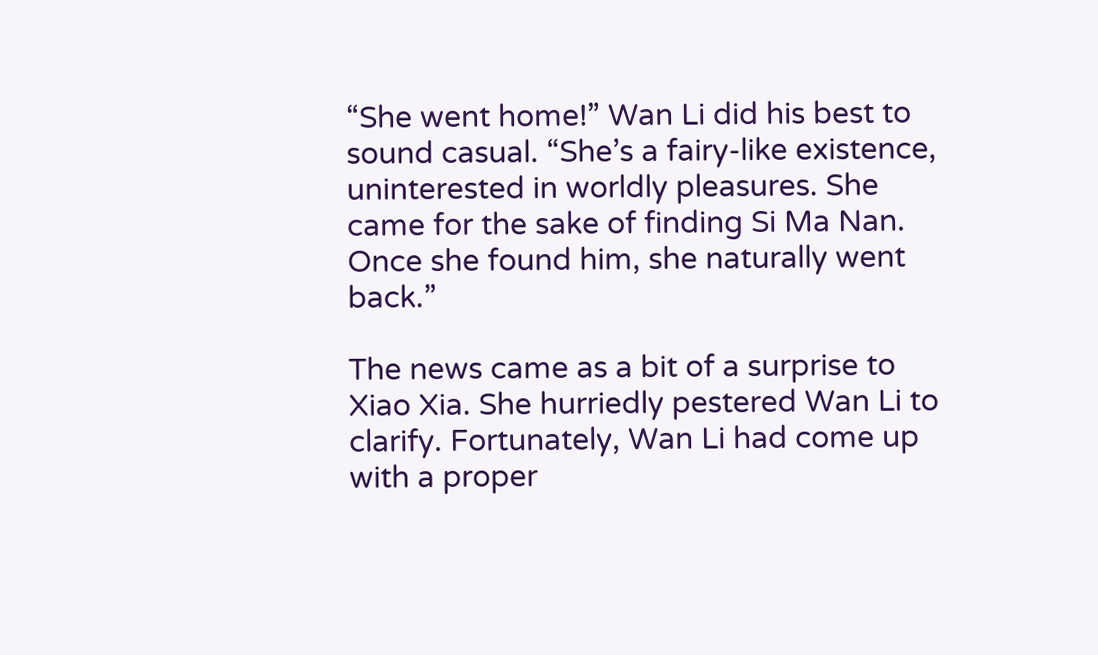“She went home!” Wan Li did his best to sound casual. “She’s a fairy-like existence, uninterested in worldly pleasures. She came for the sake of finding Si Ma Nan. Once she found him, she naturally went back.”

The news came as a bit of a surprise to Xiao Xia. She hurriedly pestered Wan Li to clarify. Fortunately, Wan Li had come up with a proper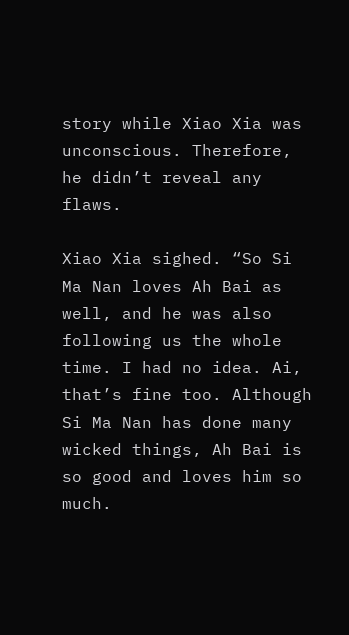story while Xiao Xia was unconscious. Therefore, he didn’t reveal any flaws.

Xiao Xia sighed. “So Si Ma Nan loves Ah Bai as well, and he was also following us the whole time. I had no idea. Ai, that’s fine too. Although Si Ma Nan has done many wicked things, Ah Bai is so good and loves him so much.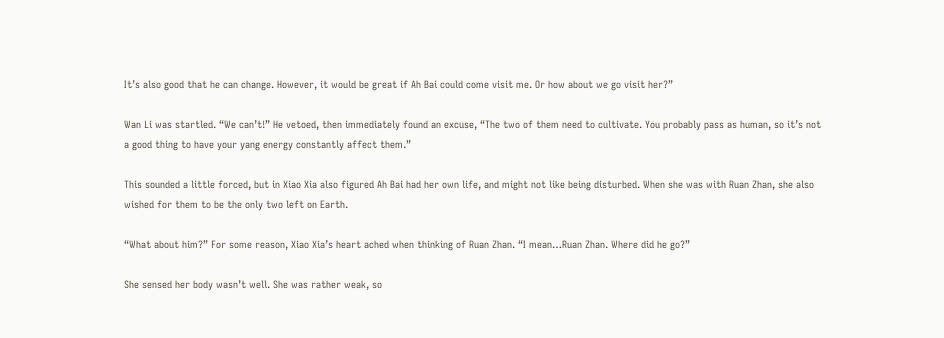It’s also good that he can change. However, it would be great if Ah Bai could come visit me. Or how about we go visit her?”

Wan Li was startled. “We can’t!” He vetoed, then immediately found an excuse, “The two of them need to cultivate. You probably pass as human, so it’s not a good thing to have your yang energy constantly affect them.”

This sounded a little forced, but in Xiao Xia also figured Ah Bai had her own life, and might not like being disturbed. When she was with Ruan Zhan, she also wished for them to be the only two left on Earth.

“What about him?” For some reason, Xiao Xia’s heart ached when thinking of Ruan Zhan. “I mean…Ruan Zhan. Where did he go?”

She sensed her body wasn’t well. She was rather weak, so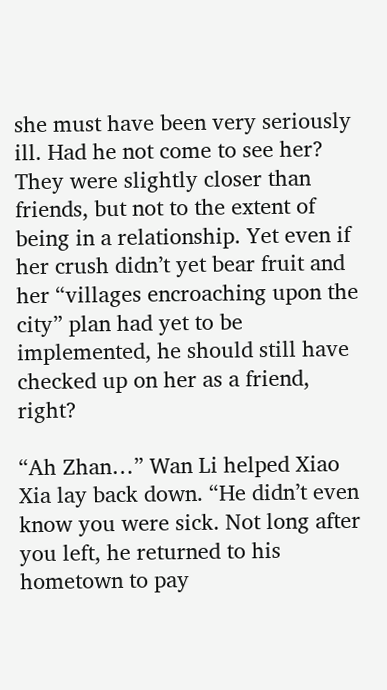she must have been very seriously ill. Had he not come to see her? They were slightly closer than friends, but not to the extent of being in a relationship. Yet even if her crush didn’t yet bear fruit and her “villages encroaching upon the city” plan had yet to be implemented, he should still have checked up on her as a friend, right?

“Ah Zhan…” Wan Li helped Xiao Xia lay back down. “He didn’t even know you were sick. Not long after you left, he returned to his hometown to pay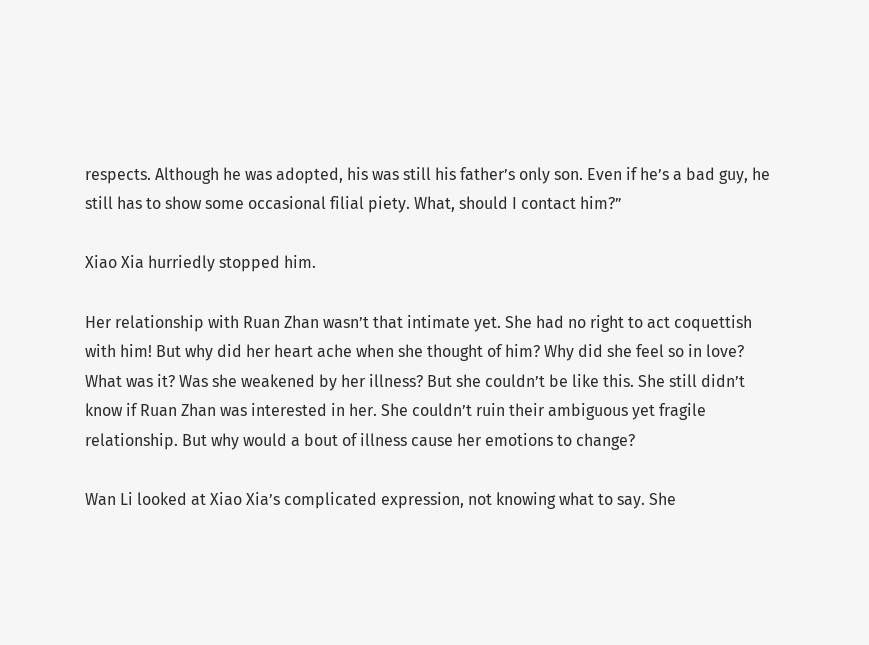respects. Although he was adopted, his was still his father’s only son. Even if he’s a bad guy, he still has to show some occasional filial piety. What, should I contact him?”

Xiao Xia hurriedly stopped him.

Her relationship with Ruan Zhan wasn’t that intimate yet. She had no right to act coquettish with him! But why did her heart ache when she thought of him? Why did she feel so in love? What was it? Was she weakened by her illness? But she couldn’t be like this. She still didn’t know if Ruan Zhan was interested in her. She couldn’t ruin their ambiguous yet fragile relationship. But why would a bout of illness cause her emotions to change?

Wan Li looked at Xiao Xia’s complicated expression, not knowing what to say. She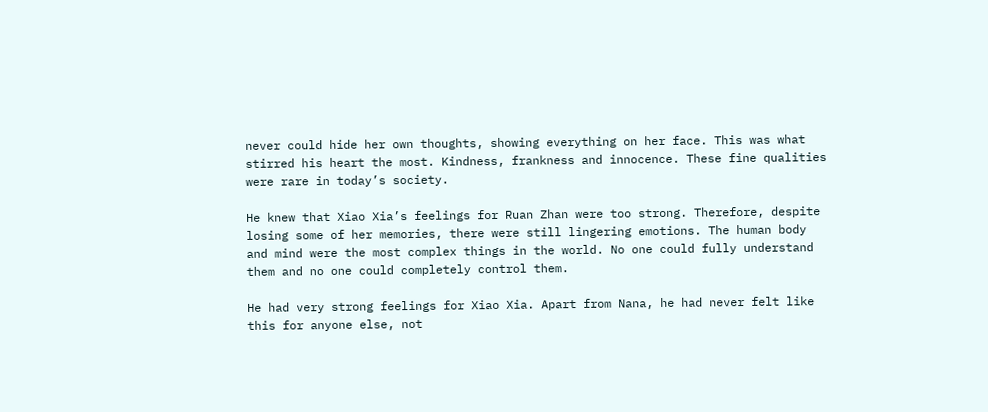never could hide her own thoughts, showing everything on her face. This was what stirred his heart the most. Kindness, frankness and innocence. These fine qualities were rare in today’s society.

He knew that Xiao Xia’s feelings for Ruan Zhan were too strong. Therefore, despite losing some of her memories, there were still lingering emotions. The human body and mind were the most complex things in the world. No one could fully understand them and no one could completely control them.

He had very strong feelings for Xiao Xia. Apart from Nana, he had never felt like this for anyone else, not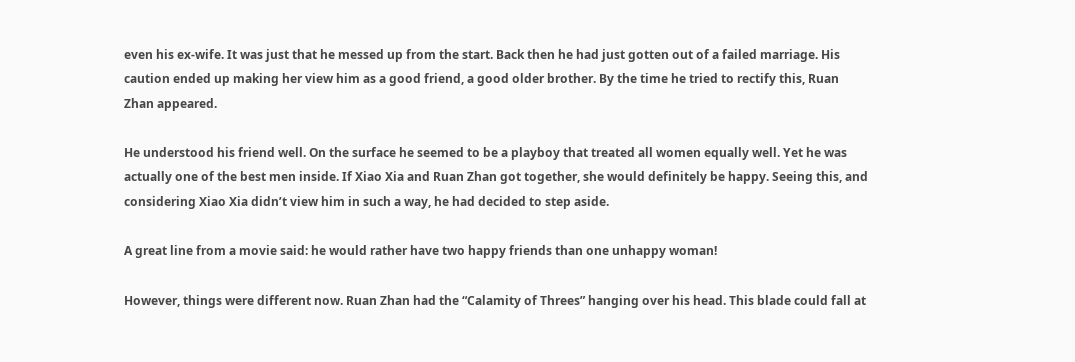even his ex-wife. It was just that he messed up from the start. Back then he had just gotten out of a failed marriage. His caution ended up making her view him as a good friend, a good older brother. By the time he tried to rectify this, Ruan Zhan appeared.

He understood his friend well. On the surface he seemed to be a playboy that treated all women equally well. Yet he was actually one of the best men inside. If Xiao Xia and Ruan Zhan got together, she would definitely be happy. Seeing this, and considering Xiao Xia didn’t view him in such a way, he had decided to step aside.

A great line from a movie said: he would rather have two happy friends than one unhappy woman!

However, things were different now. Ruan Zhan had the “Calamity of Threes” hanging over his head. This blade could fall at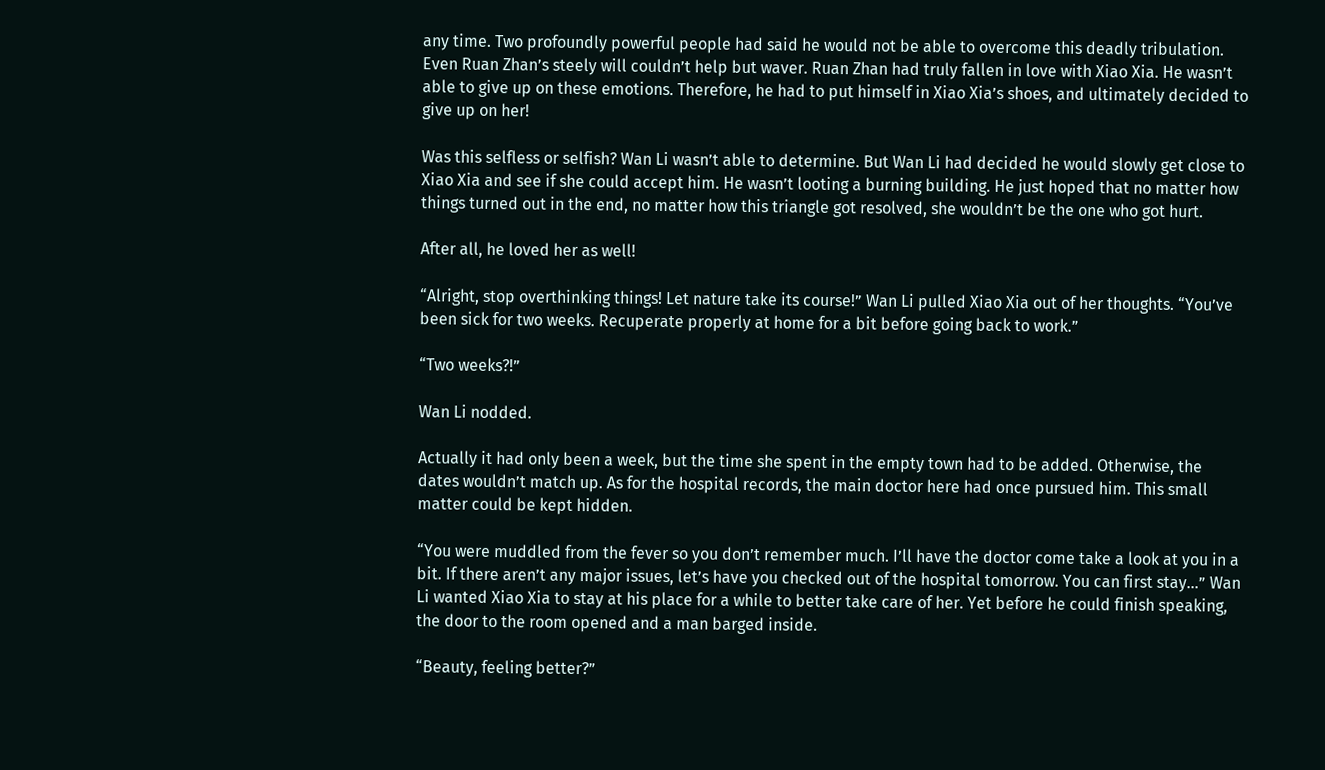any time. Two profoundly powerful people had said he would not be able to overcome this deadly tribulation. Even Ruan Zhan’s steely will couldn’t help but waver. Ruan Zhan had truly fallen in love with Xiao Xia. He wasn’t able to give up on these emotions. Therefore, he had to put himself in Xiao Xia’s shoes, and ultimately decided to give up on her!

Was this selfless or selfish? Wan Li wasn’t able to determine. But Wan Li had decided he would slowly get close to Xiao Xia and see if she could accept him. He wasn’t looting a burning building. He just hoped that no matter how things turned out in the end, no matter how this triangle got resolved, she wouldn’t be the one who got hurt.

After all, he loved her as well!

“Alright, stop overthinking things! Let nature take its course!” Wan Li pulled Xiao Xia out of her thoughts. “You’ve been sick for two weeks. Recuperate properly at home for a bit before going back to work.”

“Two weeks?!”

Wan Li nodded.

Actually it had only been a week, but the time she spent in the empty town had to be added. Otherwise, the dates wouldn’t match up. As for the hospital records, the main doctor here had once pursued him. This small matter could be kept hidden.

“You were muddled from the fever so you don’t remember much. I’ll have the doctor come take a look at you in a bit. If there aren’t any major issues, let’s have you checked out of the hospital tomorrow. You can first stay…” Wan Li wanted Xiao Xia to stay at his place for a while to better take care of her. Yet before he could finish speaking, the door to the room opened and a man barged inside.

“Beauty, feeling better?”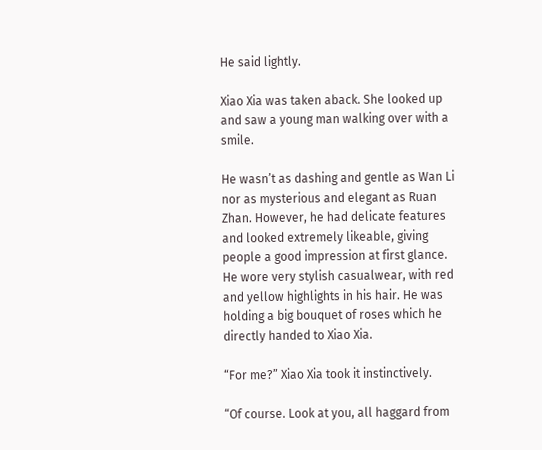He said lightly.

Xiao Xia was taken aback. She looked up and saw a young man walking over with a smile.

He wasn’t as dashing and gentle as Wan Li nor as mysterious and elegant as Ruan Zhan. However, he had delicate features and looked extremely likeable, giving people a good impression at first glance. He wore very stylish casualwear, with red and yellow highlights in his hair. He was holding a big bouquet of roses which he directly handed to Xiao Xia.

“For me?” Xiao Xia took it instinctively.

“Of course. Look at you, all haggard from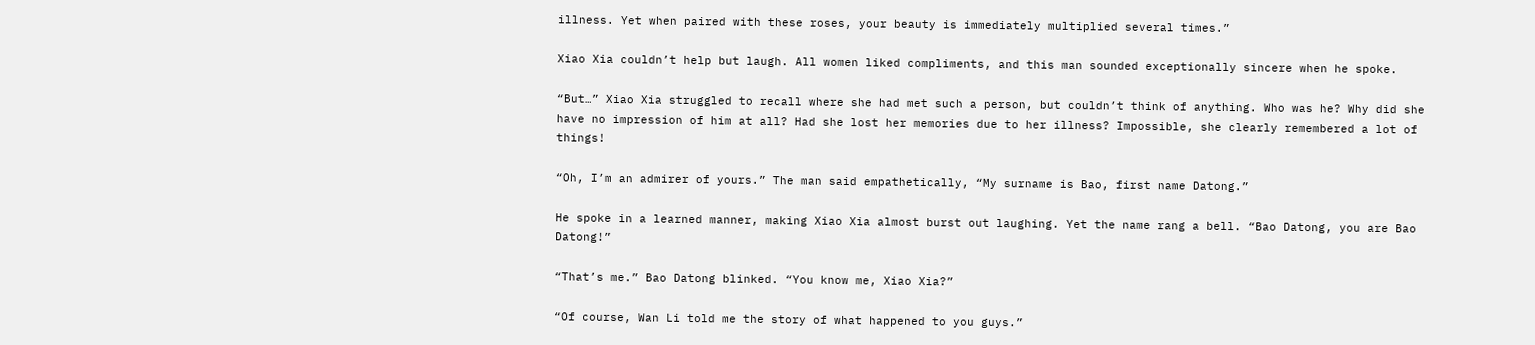illness. Yet when paired with these roses, your beauty is immediately multiplied several times.”

Xiao Xia couldn’t help but laugh. All women liked compliments, and this man sounded exceptionally sincere when he spoke.

“But…” Xiao Xia struggled to recall where she had met such a person, but couldn’t think of anything. Who was he? Why did she have no impression of him at all? Had she lost her memories due to her illness? Impossible, she clearly remembered a lot of things!

“Oh, I’m an admirer of yours.” The man said empathetically, “My surname is Bao, first name Datong.”

He spoke in a learned manner, making Xiao Xia almost burst out laughing. Yet the name rang a bell. “Bao Datong, you are Bao Datong!”

“That’s me.” Bao Datong blinked. “You know me, Xiao Xia?”

“Of course, Wan Li told me the story of what happened to you guys.”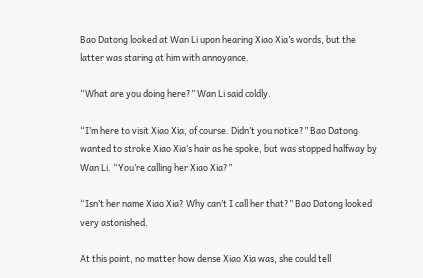Bao Datong looked at Wan Li upon hearing Xiao Xia’s words, but the latter was staring at him with annoyance.

“What are you doing here?” Wan Li said coldly.

“I’m here to visit Xiao Xia, of course. Didn’t you notice?” Bao Datong wanted to stroke Xiao Xia’s hair as he spoke, but was stopped halfway by Wan Li. “You’re calling her Xiao Xia?”

“Isn’t her name Xiao Xia? Why can’t I call her that?” Bao Datong looked very astonished.

At this point, no matter how dense Xiao Xia was, she could tell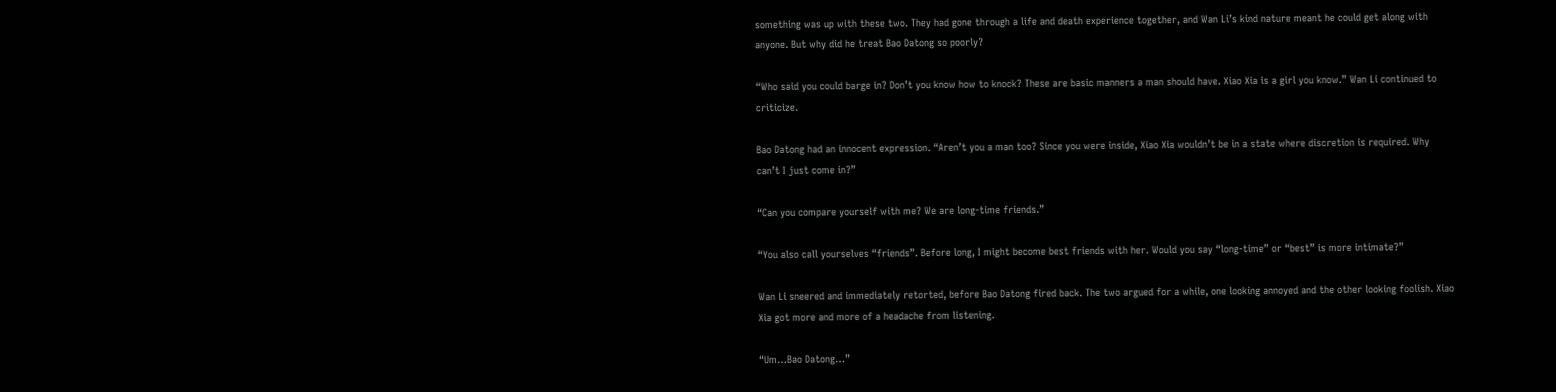something was up with these two. They had gone through a life and death experience together, and Wan Li’s kind nature meant he could get along with anyone. But why did he treat Bao Datong so poorly?

“Who said you could barge in? Don’t you know how to knock? These are basic manners a man should have. Xiao Xia is a girl you know.” Wan Li continued to criticize.

Bao Datong had an innocent expression. “Aren’t you a man too? Since you were inside, Xiao Xia wouldn’t be in a state where discretion is required. Why can’t I just come in?”

“Can you compare yourself with me? We are long-time friends.”

“You also call yourselves “friends”. Before long, I might become best friends with her. Would you say “long-time” or “best” is more intimate?”

Wan Li sneered and immediately retorted, before Bao Datong fired back. The two argued for a while, one looking annoyed and the other looking foolish. Xiao Xia got more and more of a headache from listening.

“Um…Bao Datong…”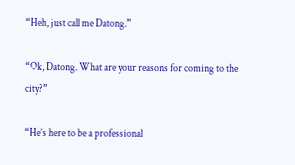“Heh, just call me Datong.”

“Ok, Datong. What are your reasons for coming to the city?”

“He’s here to be a professional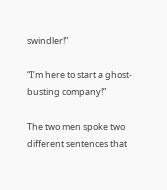swindler!”

“I’m here to start a ghost-busting company!”

The two men spoke two different sentences that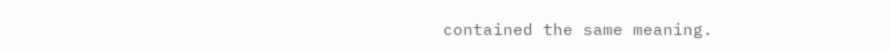contained the same meaning.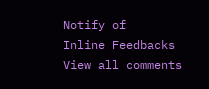Notify of
Inline Feedbacks
View all comments